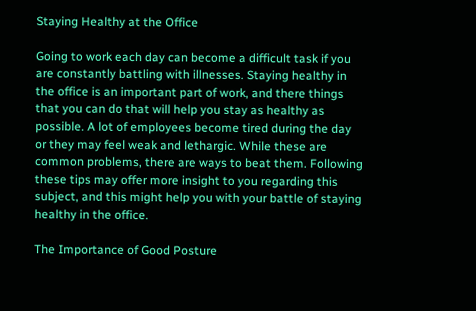Staying Healthy at the Office

Going to work each day can become a difficult task if you are constantly battling with illnesses. Staying healthy in the office is an important part of work, and there things that you can do that will help you stay as healthy as possible. A lot of employees become tired during the day or they may feel weak and lethargic. While these are common problems, there are ways to beat them. Following these tips may offer more insight to you regarding this subject, and this might help you with your battle of staying healthy in the office.

The Importance of Good Posture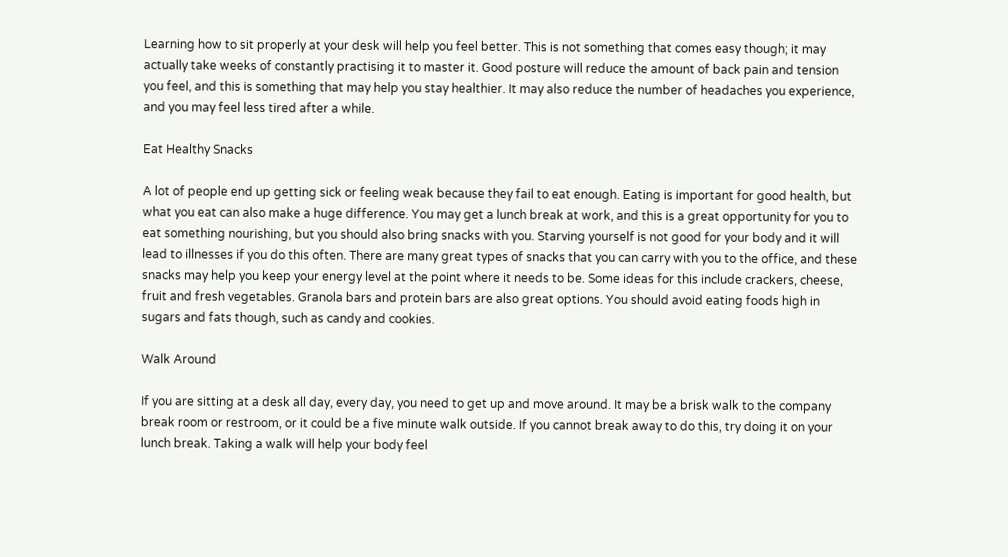Learning how to sit properly at your desk will help you feel better. This is not something that comes easy though; it may actually take weeks of constantly practising it to master it. Good posture will reduce the amount of back pain and tension you feel, and this is something that may help you stay healthier. It may also reduce the number of headaches you experience, and you may feel less tired after a while.

Eat Healthy Snacks

A lot of people end up getting sick or feeling weak because they fail to eat enough. Eating is important for good health, but what you eat can also make a huge difference. You may get a lunch break at work, and this is a great opportunity for you to eat something nourishing, but you should also bring snacks with you. Starving yourself is not good for your body and it will lead to illnesses if you do this often. There are many great types of snacks that you can carry with you to the office, and these snacks may help you keep your energy level at the point where it needs to be. Some ideas for this include crackers, cheese, fruit and fresh vegetables. Granola bars and protein bars are also great options. You should avoid eating foods high in sugars and fats though, such as candy and cookies.

Walk Around

If you are sitting at a desk all day, every day, you need to get up and move around. It may be a brisk walk to the company break room or restroom, or it could be a five minute walk outside. If you cannot break away to do this, try doing it on your lunch break. Taking a walk will help your body feel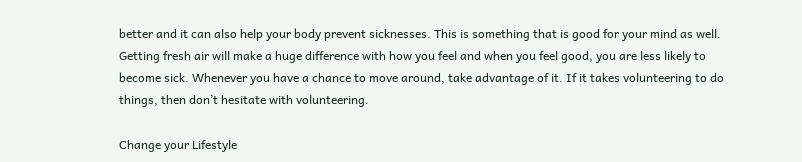better and it can also help your body prevent sicknesses. This is something that is good for your mind as well. Getting fresh air will make a huge difference with how you feel and when you feel good, you are less likely to become sick. Whenever you have a chance to move around, take advantage of it. If it takes volunteering to do things, then don’t hesitate with volunteering.

Change your Lifestyle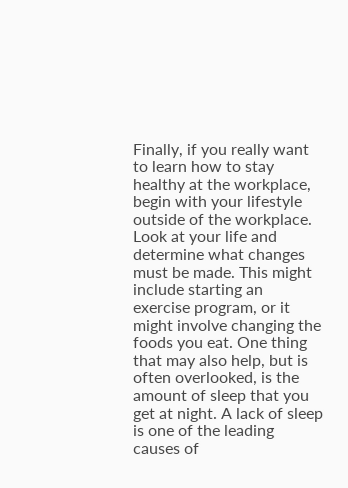Finally, if you really want to learn how to stay healthy at the workplace, begin with your lifestyle outside of the workplace. Look at your life and determine what changes must be made. This might include starting an exercise program, or it might involve changing the foods you eat. One thing that may also help, but is often overlooked, is the amount of sleep that you get at night. A lack of sleep is one of the leading causes of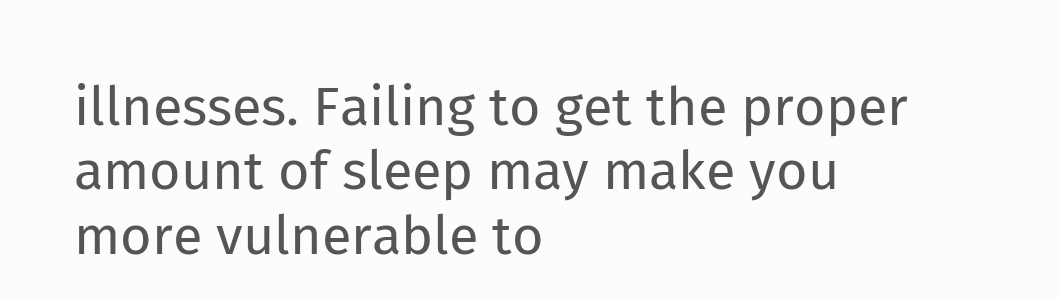illnesses. Failing to get the proper amount of sleep may make you more vulnerable to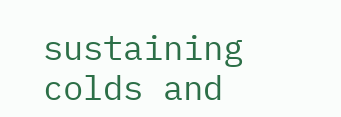sustaining colds and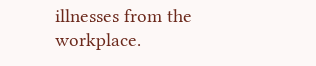illnesses from the workplace.